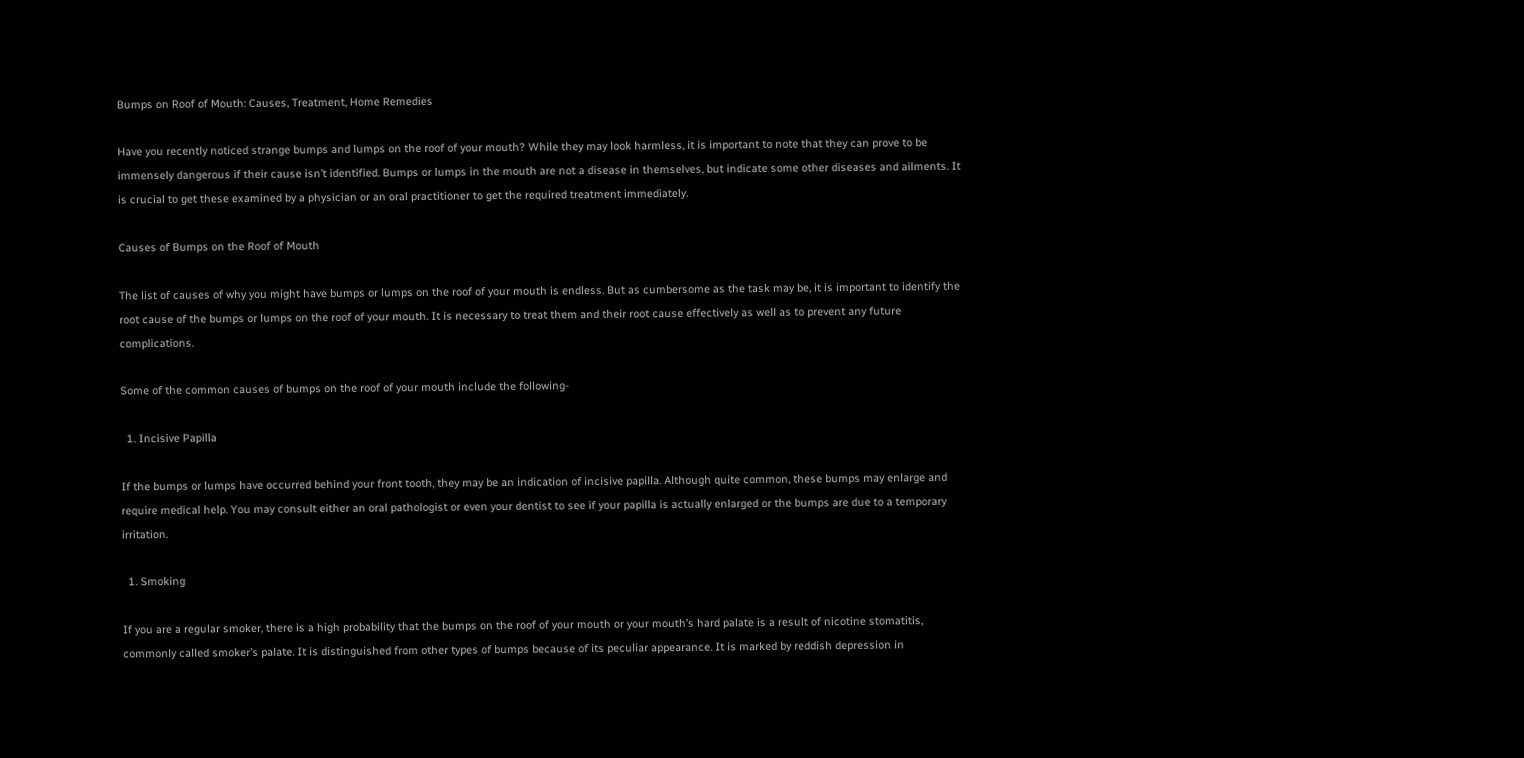Bumps on Roof of Mouth: Causes, Treatment, Home Remedies

Have you recently noticed strange bumps and lumps on the roof of your mouth? While they may look harmless, it is important to note that they can prove to be immensely dangerous if their cause isn’t identified. Bumps or lumps in the mouth are not a disease in themselves, but indicate some other diseases and ailments. It is crucial to get these examined by a physician or an oral practitioner to get the required treatment immediately.

Causes of Bumps on the Roof of Mouth

The list of causes of why you might have bumps or lumps on the roof of your mouth is endless. But as cumbersome as the task may be, it is important to identify the root cause of the bumps or lumps on the roof of your mouth. It is necessary to treat them and their root cause effectively as well as to prevent any future complications.

Some of the common causes of bumps on the roof of your mouth include the following-

  1. Incisive Papilla

If the bumps or lumps have occurred behind your front tooth, they may be an indication of incisive papilla. Although quite common, these bumps may enlarge and require medical help. You may consult either an oral pathologist or even your dentist to see if your papilla is actually enlarged or the bumps are due to a temporary irritation.

  1. Smoking

If you are a regular smoker, there is a high probability that the bumps on the roof of your mouth or your mouth’s hard palate is a result of nicotine stomatitis, commonly called smoker’s palate. It is distinguished from other types of bumps because of its peculiar appearance. It is marked by reddish depression in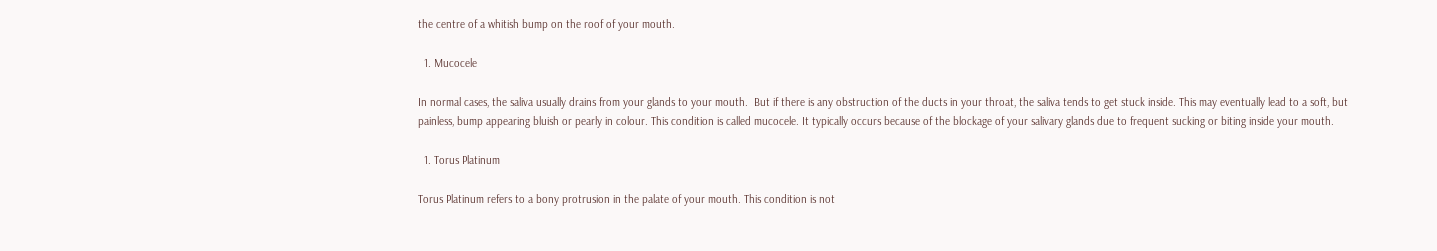the centre of a whitish bump on the roof of your mouth.

  1. Mucocele

In normal cases, the saliva usually drains from your glands to your mouth.  But if there is any obstruction of the ducts in your throat, the saliva tends to get stuck inside. This may eventually lead to a soft, but painless, bump appearing bluish or pearly in colour. This condition is called mucocele. It typically occurs because of the blockage of your salivary glands due to frequent sucking or biting inside your mouth.

  1. Torus Platinum

Torus Platinum refers to a bony protrusion in the palate of your mouth. This condition is not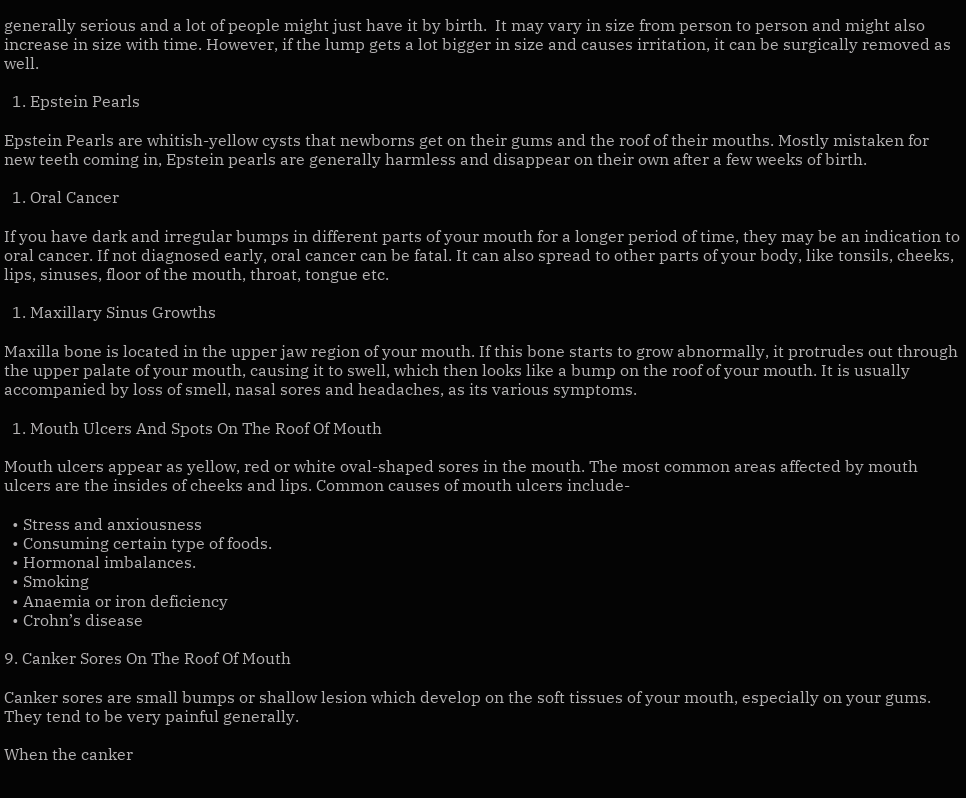generally serious and a lot of people might just have it by birth.  It may vary in size from person to person and might also increase in size with time. However, if the lump gets a lot bigger in size and causes irritation, it can be surgically removed as well.

  1. Epstein Pearls

Epstein Pearls are whitish-yellow cysts that newborns get on their gums and the roof of their mouths. Mostly mistaken for new teeth coming in, Epstein pearls are generally harmless and disappear on their own after a few weeks of birth.

  1. Oral Cancer

If you have dark and irregular bumps in different parts of your mouth for a longer period of time, they may be an indication to oral cancer. If not diagnosed early, oral cancer can be fatal. It can also spread to other parts of your body, like tonsils, cheeks, lips, sinuses, floor of the mouth, throat, tongue etc.

  1. Maxillary Sinus Growths

Maxilla bone is located in the upper jaw region of your mouth. If this bone starts to grow abnormally, it protrudes out through the upper palate of your mouth, causing it to swell, which then looks like a bump on the roof of your mouth. It is usually accompanied by loss of smell, nasal sores and headaches, as its various symptoms.

  1. Mouth Ulcers And Spots On The Roof Of Mouth

Mouth ulcers appear as yellow, red or white oval-shaped sores in the mouth. The most common areas affected by mouth ulcers are the insides of cheeks and lips. Common causes of mouth ulcers include-

  • Stress and anxiousness
  • Consuming certain type of foods.
  • Hormonal imbalances.
  • Smoking
  • Anaemia or iron deficiency
  • Crohn’s disease

9. Canker Sores On The Roof Of Mouth

Canker sores are small bumps or shallow lesion which develop on the soft tissues of your mouth, especially on your gums. They tend to be very painful generally.

When the canker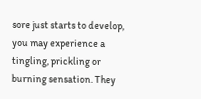sore just starts to develop, you may experience a tingling, prickling or burning sensation. They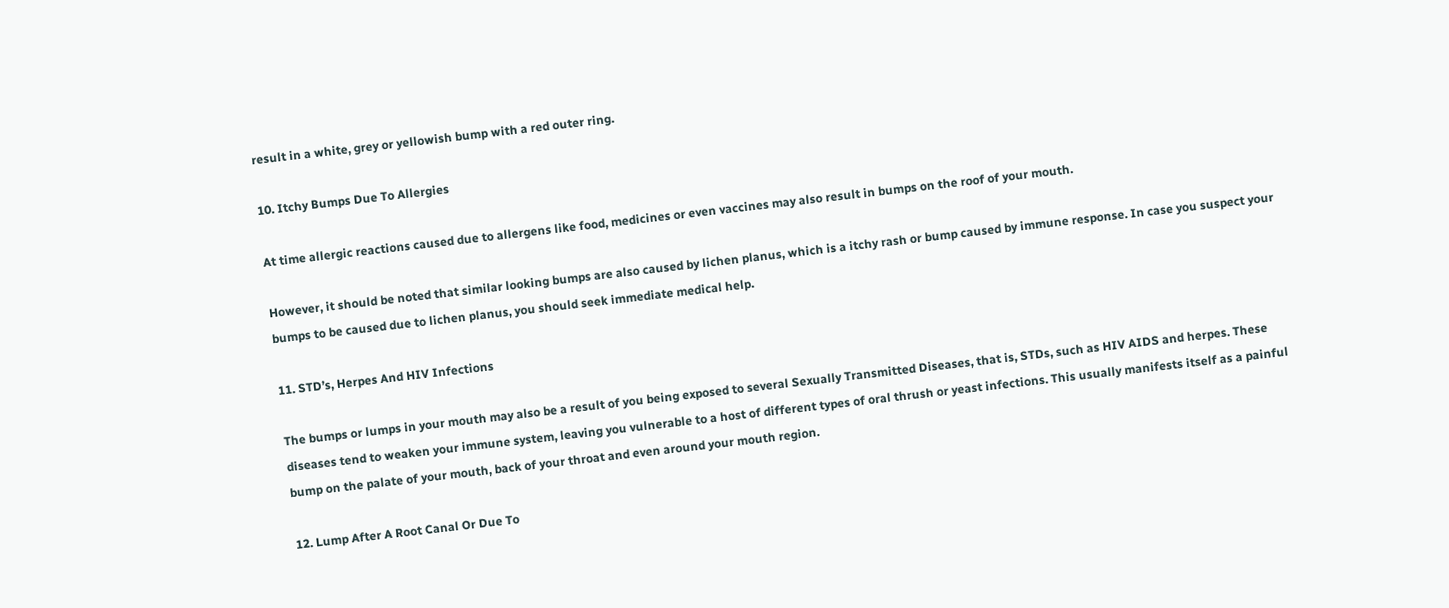result in a white, grey or yellowish bump with a red outer ring.

10. Itchy Bumps Due To Allergies

At time allergic reactions caused due to allergens like food, medicines or even vaccines may also result in bumps on the roof of your mouth.

However, it should be noted that similar looking bumps are also caused by lichen planus, which is a itchy rash or bump caused by immune response. In case you suspect your bumps to be caused due to lichen planus, you should seek immediate medical help.

11. STD’s, Herpes And HIV Infections

The bumps or lumps in your mouth may also be a result of you being exposed to several Sexually Transmitted Diseases, that is, STDs, such as HIV AIDS and herpes. These diseases tend to weaken your immune system, leaving you vulnerable to a host of different types of oral thrush or yeast infections. This usually manifests itself as a painful bump on the palate of your mouth, back of your throat and even around your mouth region.

12. Lump After A Root Canal Or Due To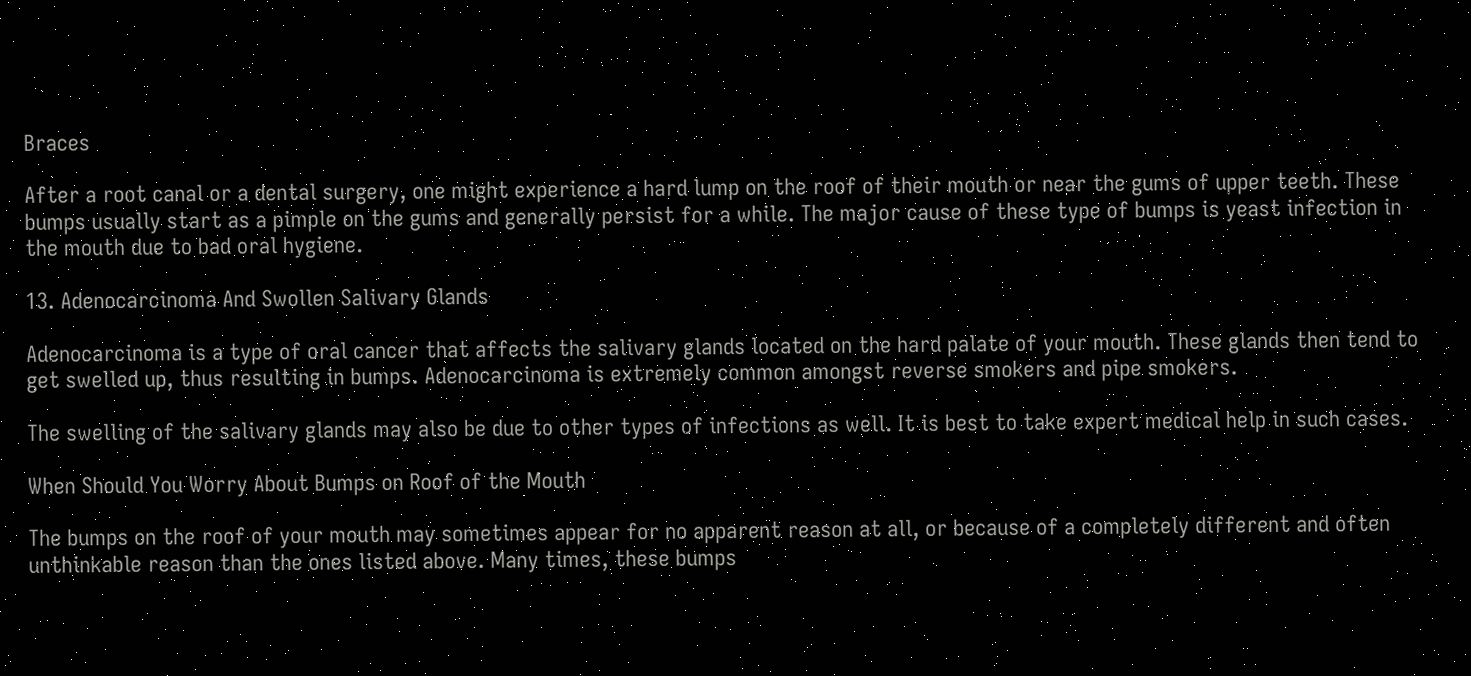Braces

After a root canal or a dental surgery, one might experience a hard lump on the roof of their mouth or near the gums of upper teeth. These bumps usually start as a pimple on the gums and generally persist for a while. The major cause of these type of bumps is yeast infection in the mouth due to bad oral hygiene.

13. Adenocarcinoma And Swollen Salivary Glands

Adenocarcinoma is a type of oral cancer that affects the salivary glands located on the hard palate of your mouth. These glands then tend to get swelled up, thus resulting in bumps. Adenocarcinoma is extremely common amongst reverse smokers and pipe smokers.

The swelling of the salivary glands may also be due to other types of infections as well. It is best to take expert medical help in such cases.

When Should You Worry About Bumps on Roof of the Mouth

The bumps on the roof of your mouth may sometimes appear for no apparent reason at all, or because of a completely different and often unthinkable reason than the ones listed above. Many times, these bumps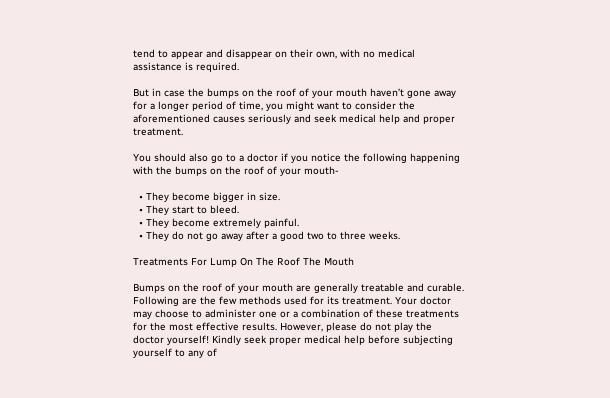tend to appear and disappear on their own, with no medical assistance is required.

But in case the bumps on the roof of your mouth haven’t gone away for a longer period of time, you might want to consider the aforementioned causes seriously and seek medical help and proper treatment.

You should also go to a doctor if you notice the following happening with the bumps on the roof of your mouth-

  • They become bigger in size.
  • They start to bleed.
  • They become extremely painful.
  • They do not go away after a good two to three weeks.

Treatments For Lump On The Roof The Mouth

Bumps on the roof of your mouth are generally treatable and curable. Following are the few methods used for its treatment. Your doctor may choose to administer one or a combination of these treatments for the most effective results. However, please do not play the doctor yourself! Kindly seek proper medical help before subjecting yourself to any of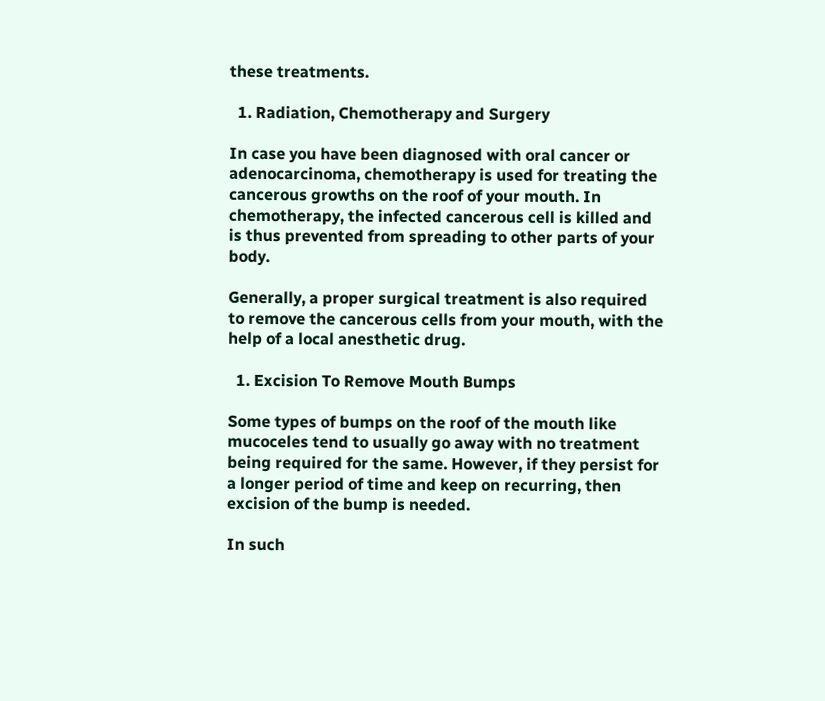these treatments.

  1. Radiation, Chemotherapy and Surgery

In case you have been diagnosed with oral cancer or adenocarcinoma, chemotherapy is used for treating the cancerous growths on the roof of your mouth. In chemotherapy, the infected cancerous cell is killed and is thus prevented from spreading to other parts of your body.

Generally, a proper surgical treatment is also required to remove the cancerous cells from your mouth, with the help of a local anesthetic drug.

  1. Excision To Remove Mouth Bumps

Some types of bumps on the roof of the mouth like mucoceles tend to usually go away with no treatment being required for the same. However, if they persist for a longer period of time and keep on recurring, then excision of the bump is needed.

In such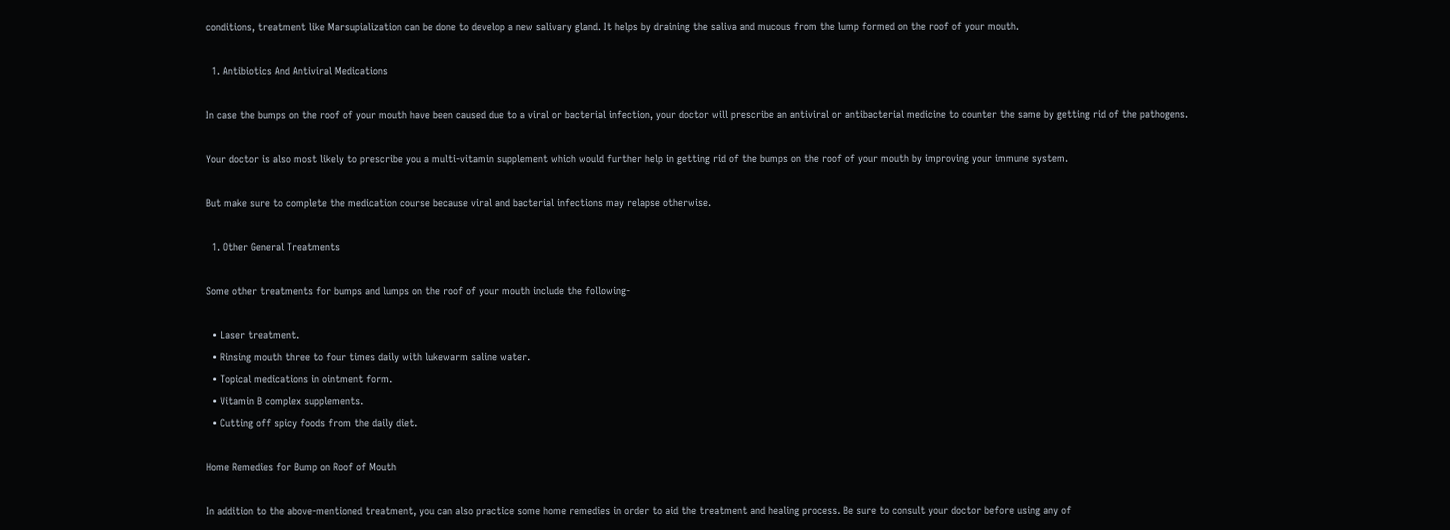conditions, treatment like Marsupialization can be done to develop a new salivary gland. It helps by draining the saliva and mucous from the lump formed on the roof of your mouth.

  1. Antibiotics And Antiviral Medications

In case the bumps on the roof of your mouth have been caused due to a viral or bacterial infection, your doctor will prescribe an antiviral or antibacterial medicine to counter the same by getting rid of the pathogens.

Your doctor is also most likely to prescribe you a multi-vitamin supplement which would further help in getting rid of the bumps on the roof of your mouth by improving your immune system.

But make sure to complete the medication course because viral and bacterial infections may relapse otherwise.

  1. Other General Treatments

Some other treatments for bumps and lumps on the roof of your mouth include the following-

  • Laser treatment.
  • Rinsing mouth three to four times daily with lukewarm saline water.
  • Topical medications in ointment form.
  • Vitamin B complex supplements.
  • Cutting off spicy foods from the daily diet.

Home Remedies for Bump on Roof of Mouth

In addition to the above-mentioned treatment, you can also practice some home remedies in order to aid the treatment and healing process. Be sure to consult your doctor before using any of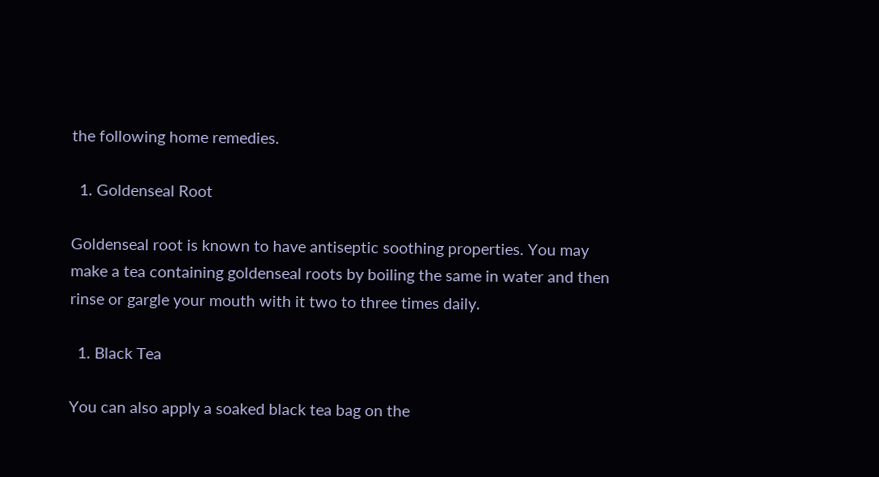the following home remedies.

  1. Goldenseal Root

Goldenseal root is known to have antiseptic soothing properties. You may make a tea containing goldenseal roots by boiling the same in water and then rinse or gargle your mouth with it two to three times daily.

  1. Black Tea

You can also apply a soaked black tea bag on the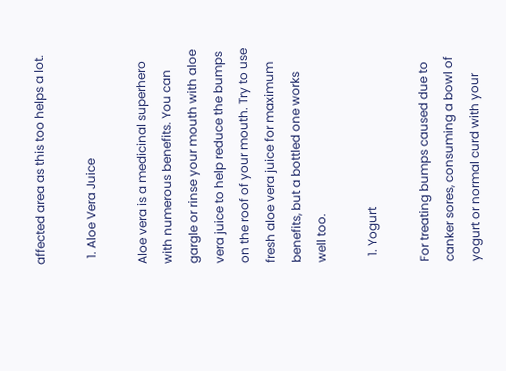affected area as this too helps a lot.

  1. Aloe Vera Juice

Aloe vera is a medicinal superhero with numerous benefits. You can gargle or rinse your mouth with aloe vera juice to help reduce the bumps on the roof of your mouth. Try to use fresh aloe vera juice for maximum benefits, but a bottled one works well too.

  1. Yogurt

For treating bumps caused due to canker sores, consuming a bowl of yogurt or normal curd with your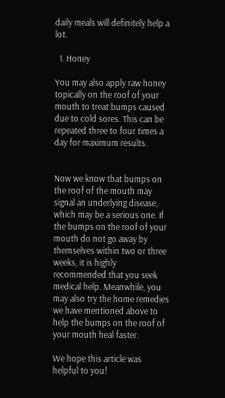daily meals will definitely help a lot.

  1. Honey

You may also apply raw honey topically on the roof of your mouth to treat bumps caused due to cold sores. This can be repeated three to four times a day for maximum results.


Now we know that bumps on the roof of the mouth may signal an underlying disease, which may be a serious one. If the bumps on the roof of your mouth do not go away by themselves within two or three weeks, it is highly recommended that you seek medical help. Meanwhile, you may also try the home remedies we have mentioned above to help the bumps on the roof of your mouth heal faster.

We hope this article was helpful to you!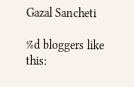Gazal Sancheti

%d bloggers like this: